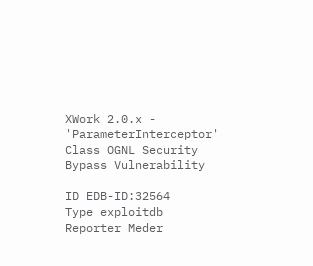XWork 2.0.x - 'ParameterInterceptor' Class OGNL Security Bypass Vulnerability

ID EDB-ID:32564
Type exploitdb
Reporter Meder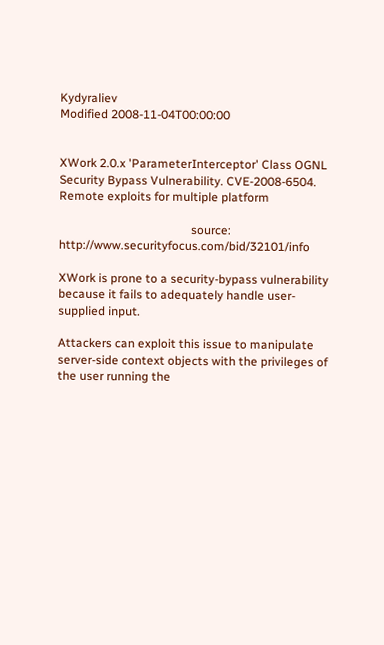Kydyraliev
Modified 2008-11-04T00:00:00


XWork 2.0.x 'ParameterInterceptor' Class OGNL Security Bypass Vulnerability. CVE-2008-6504. Remote exploits for multiple platform

                                            source: http://www.securityfocus.com/bid/32101/info

XWork is prone to a security-bypass vulnerability because it fails to adequately handle user-supplied input.

Attackers can exploit this issue to manipulate server-side context objects with the privileges of the user running the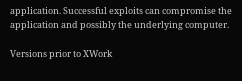application. Successful exploits can compromise the application and possibly the underlying computer.

Versions prior to XWork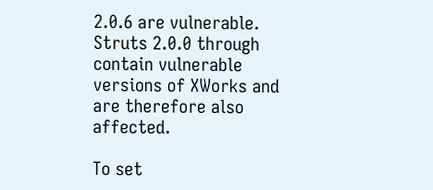2.0.6 are vulnerable. Struts 2.0.0 through contain vulnerable versions of XWorks and are therefore also affected.

To set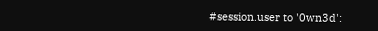#session.user to '0wn3d':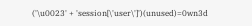('\u0023' + 'session[\'user\']')(unused)=0wn3d